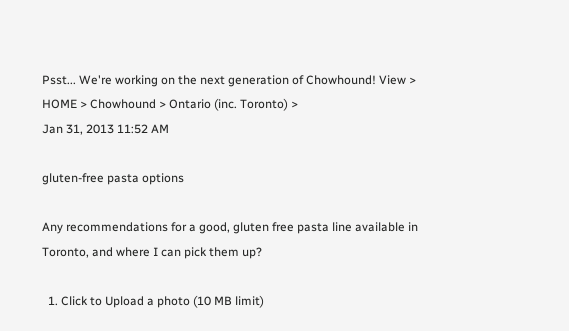Psst... We're working on the next generation of Chowhound! View >
HOME > Chowhound > Ontario (inc. Toronto) >
Jan 31, 2013 11:52 AM

gluten-free pasta options

Any recommendations for a good, gluten free pasta line available in Toronto, and where I can pick them up?

  1. Click to Upload a photo (10 MB limit)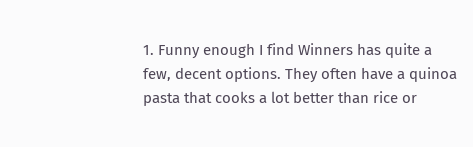1. Funny enough I find Winners has quite a few, decent options. They often have a quinoa pasta that cooks a lot better than rice or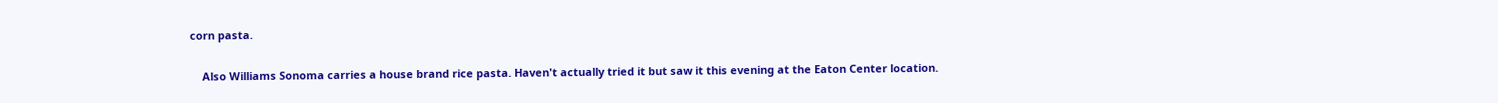corn pasta.

    Also Williams Sonoma carries a house brand rice pasta. Haven't actually tried it but saw it this evening at the Eaton Center location.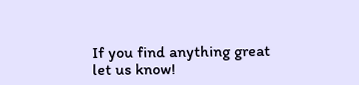If you find anything great let us know!